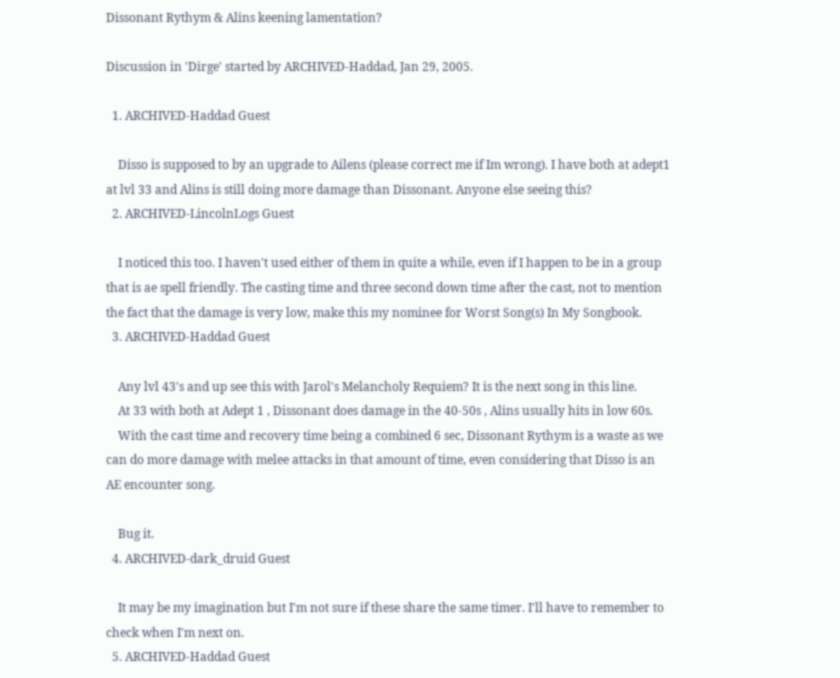Dissonant Rythym & Alins keening lamentation?

Discussion in 'Dirge' started by ARCHIVED-Haddad, Jan 29, 2005.

  1. ARCHIVED-Haddad Guest

    Disso is supposed to by an upgrade to Ailens (please correct me if Im wrong). I have both at adept1 at lvl 33 and Alins is still doing more damage than Dissonant. Anyone else seeing this?
  2. ARCHIVED-LincolnLogs Guest

    I noticed this too. I haven't used either of them in quite a while, even if I happen to be in a group that is ae spell friendly. The casting time and three second down time after the cast, not to mention the fact that the damage is very low, make this my nominee for Worst Song(s) In My Songbook.
  3. ARCHIVED-Haddad Guest

    Any lvl 43's and up see this with Jarol's Melancholy Requiem? It is the next song in this line.
    At 33 with both at Adept 1 , Dissonant does damage in the 40-50s , Alins usually hits in low 60s.
    With the cast time and recovery time being a combined 6 sec, Dissonant Rythym is a waste as we can do more damage with melee attacks in that amount of time, even considering that Disso is an AE encounter song.

    Bug it.
  4. ARCHIVED-dark_druid Guest

    It may be my imagination but I'm not sure if these share the same timer. I'll have to remember to check when I'm next on.
  5. ARCHIVED-Haddad Guest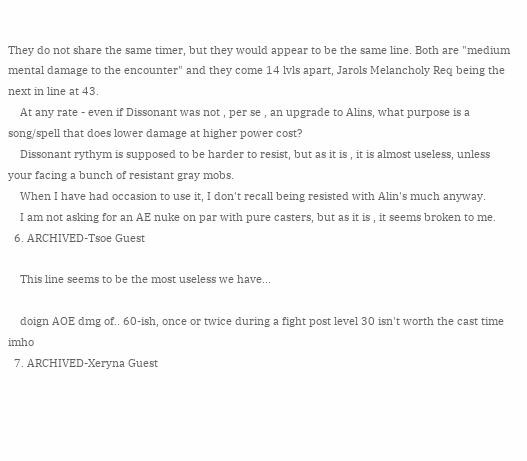They do not share the same timer, but they would appear to be the same line. Both are "medium mental damage to the encounter" and they come 14 lvls apart, Jarols Melancholy Req being the next in line at 43.
    At any rate - even if Dissonant was not , per se , an upgrade to Alins, what purpose is a song/spell that does lower damage at higher power cost?
    Dissonant rythym is supposed to be harder to resist, but as it is , it is almost useless, unless your facing a bunch of resistant gray mobs.
    When I have had occasion to use it, I don't recall being resisted with Alin's much anyway.
    I am not asking for an AE nuke on par with pure casters, but as it is , it seems broken to me.
  6. ARCHIVED-Tsoe Guest

    This line seems to be the most useless we have...

    doign AOE dmg of.. 60-ish, once or twice during a fight post level 30 isn't worth the cast time imho
  7. ARCHIVED-Xeryna Guest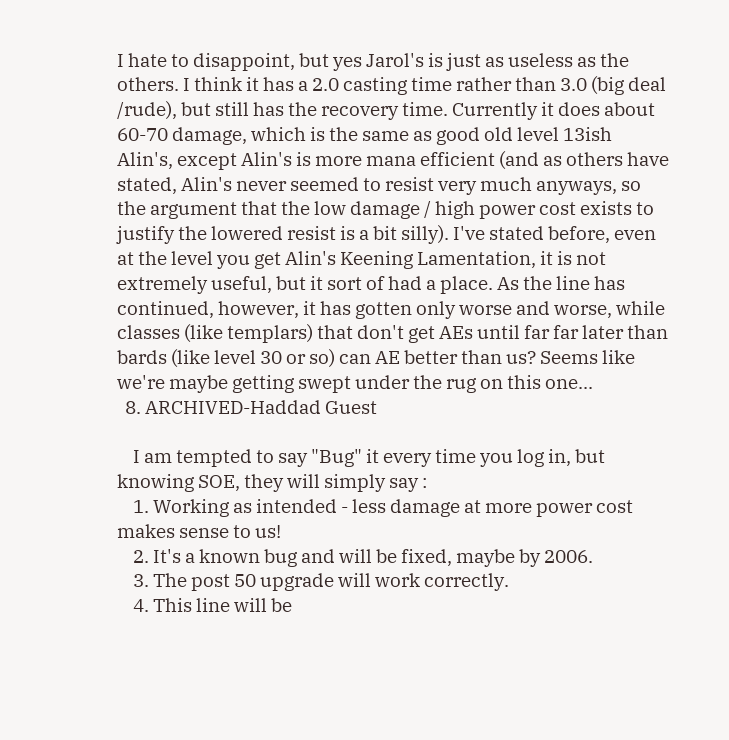I hate to disappoint, but yes Jarol's is just as useless as the others. I think it has a 2.0 casting time rather than 3.0 (big deal /rude), but still has the recovery time. Currently it does about 60-70 damage, which is the same as good old level 13ish Alin's, except Alin's is more mana efficient (and as others have stated, Alin's never seemed to resist very much anyways, so the argument that the low damage / high power cost exists to justify the lowered resist is a bit silly). I've stated before, even at the level you get Alin's Keening Lamentation, it is not extremely useful, but it sort of had a place. As the line has continued, however, it has gotten only worse and worse, while classes (like templars) that don't get AEs until far far later than bards (like level 30 or so) can AE better than us? Seems like we're maybe getting swept under the rug on this one...
  8. ARCHIVED-Haddad Guest

    I am tempted to say "Bug" it every time you log in, but knowing SOE, they will simply say :
    1. Working as intended - less damage at more power cost makes sense to us!
    2. It's a known bug and will be fixed, maybe by 2006.
    3. The post 50 upgrade will work correctly.
    4. This line will be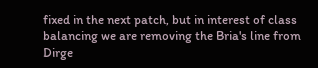fixed in the next patch, but in interest of class balancing we are removing the Bria's line from Dirge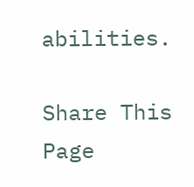abilities.

Share This Page